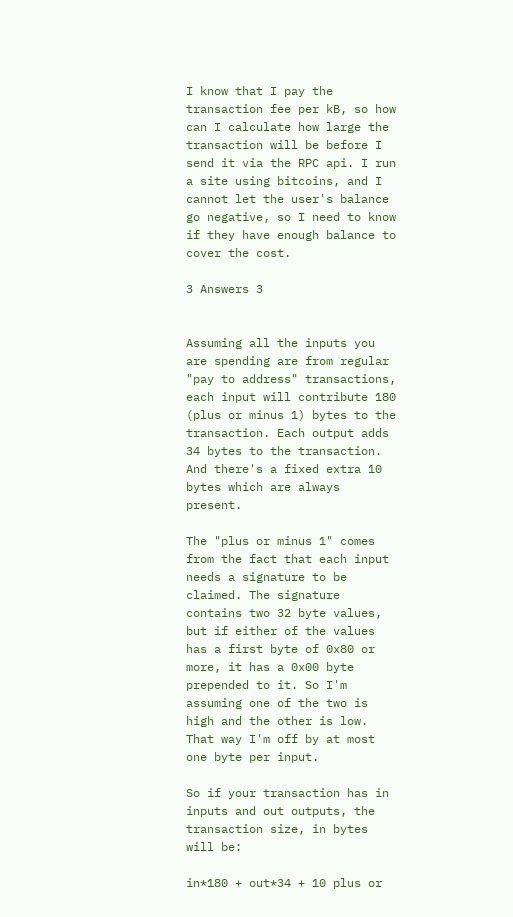I know that I pay the transaction fee per kB, so how can I calculate how large the transaction will be before I send it via the RPC api. I run a site using bitcoins, and I cannot let the user's balance go negative, so I need to know if they have enough balance to cover the cost.

3 Answers 3


Assuming all the inputs you are spending are from regular "pay to address" transactions, each input will contribute 180 (plus or minus 1) bytes to the transaction. Each output adds 34 bytes to the transaction. And there's a fixed extra 10 bytes which are always present.

The "plus or minus 1" comes from the fact that each input needs a signature to be claimed. The signature contains two 32 byte values, but if either of the values has a first byte of 0x80 or more, it has a 0x00 byte prepended to it. So I'm assuming one of the two is high and the other is low. That way I'm off by at most one byte per input.

So if your transaction has in inputs and out outputs, the transaction size, in bytes will be:

in*180 + out*34 + 10 plus or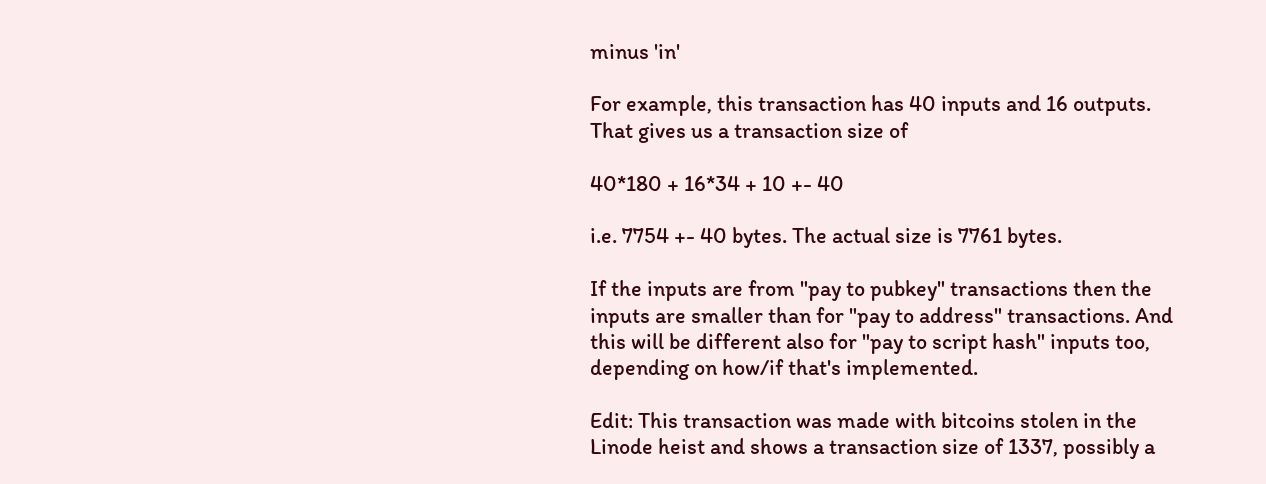minus 'in'

For example, this transaction has 40 inputs and 16 outputs. That gives us a transaction size of

40*180 + 16*34 + 10 +- 40

i.e. 7754 +- 40 bytes. The actual size is 7761 bytes.

If the inputs are from "pay to pubkey" transactions then the inputs are smaller than for "pay to address" transactions. And this will be different also for "pay to script hash" inputs too, depending on how/if that's implemented.

Edit: This transaction was made with bitcoins stolen in the Linode heist and shows a transaction size of 1337, possibly a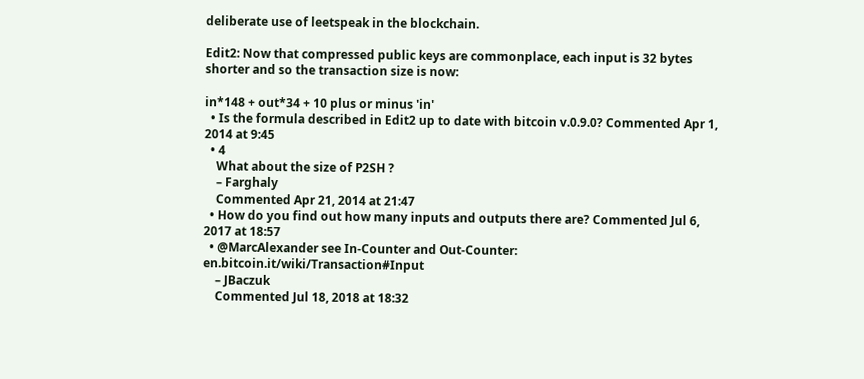deliberate use of leetspeak in the blockchain.

Edit2: Now that compressed public keys are commonplace, each input is 32 bytes shorter and so the transaction size is now:

in*148 + out*34 + 10 plus or minus 'in'
  • Is the formula described in Edit2 up to date with bitcoin v.0.9.0? Commented Apr 1, 2014 at 9:45
  • 4
    What about the size of P2SH ?
    – Farghaly
    Commented Apr 21, 2014 at 21:47
  • How do you find out how many inputs and outputs there are? Commented Jul 6, 2017 at 18:57
  • @MarcAlexander see In-Counter and Out-Counter: en.bitcoin.it/wiki/Transaction#Input
    – JBaczuk
    Commented Jul 18, 2018 at 18:32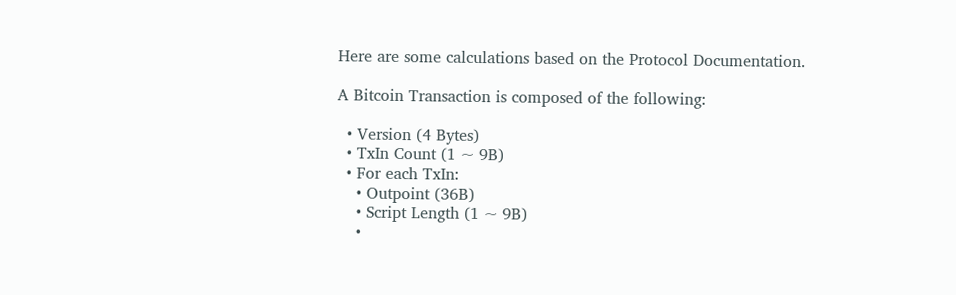Here are some calculations based on the Protocol Documentation.

A Bitcoin Transaction is composed of the following:

  • Version (4 Bytes)
  • TxIn Count (1 ~ 9B)
  • For each TxIn:
    • Outpoint (36B)
    • Script Length (1 ~ 9B)
    •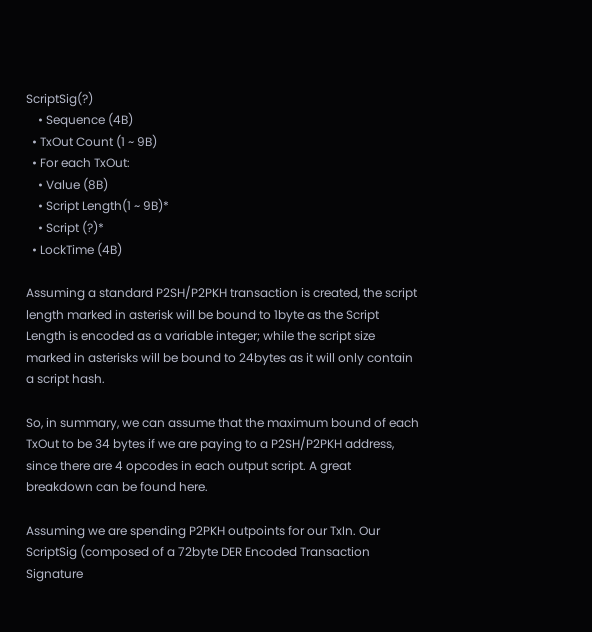ScriptSig(?)
    • Sequence (4B)
  • TxOut Count (1 ~ 9B)
  • For each TxOut:
    • Value (8B)
    • Script Length(1 ~ 9B)*
    • Script (?)*
  • LockTime (4B)

Assuming a standard P2SH/P2PKH transaction is created, the script length marked in asterisk will be bound to 1byte as the Script Length is encoded as a variable integer; while the script size marked in asterisks will be bound to 24bytes as it will only contain a script hash.

So, in summary, we can assume that the maximum bound of each TxOut to be 34 bytes if we are paying to a P2SH/P2PKH address, since there are 4 opcodes in each output script. A great breakdown can be found here.

Assuming we are spending P2PKH outpoints for our TxIn. Our ScriptSig (composed of a 72byte DER Encoded Transaction Signature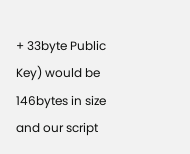+ 33byte Public Key) would be 146bytes in size and our script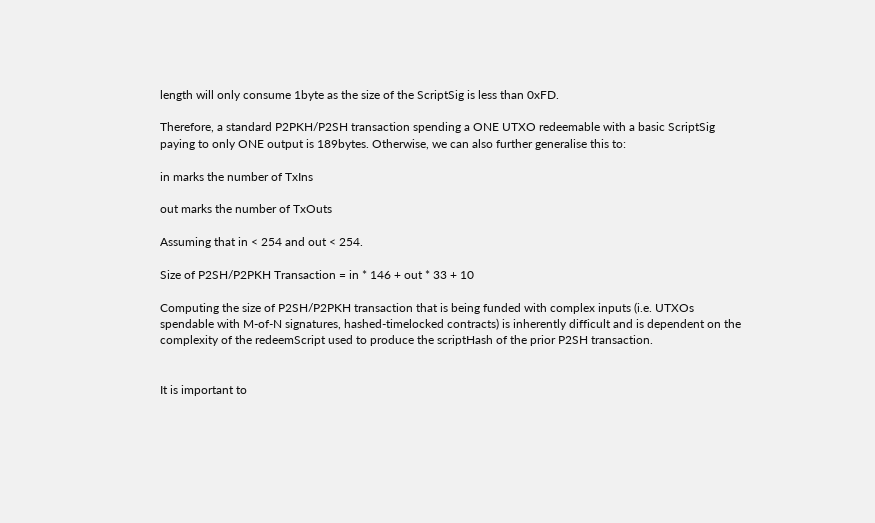length will only consume 1byte as the size of the ScriptSig is less than 0xFD.

Therefore, a standard P2PKH/P2SH transaction spending a ONE UTXO redeemable with a basic ScriptSig paying to only ONE output is 189bytes. Otherwise, we can also further generalise this to:

in marks the number of TxIns

out marks the number of TxOuts

Assuming that in < 254 and out < 254.

Size of P2SH/P2PKH Transaction = in * 146 + out * 33 + 10

Computing the size of P2SH/P2PKH transaction that is being funded with complex inputs (i.e. UTXOs spendable with M-of-N signatures, hashed-timelocked contracts) is inherently difficult and is dependent on the complexity of the redeemScript used to produce the scriptHash of the prior P2SH transaction.


It is important to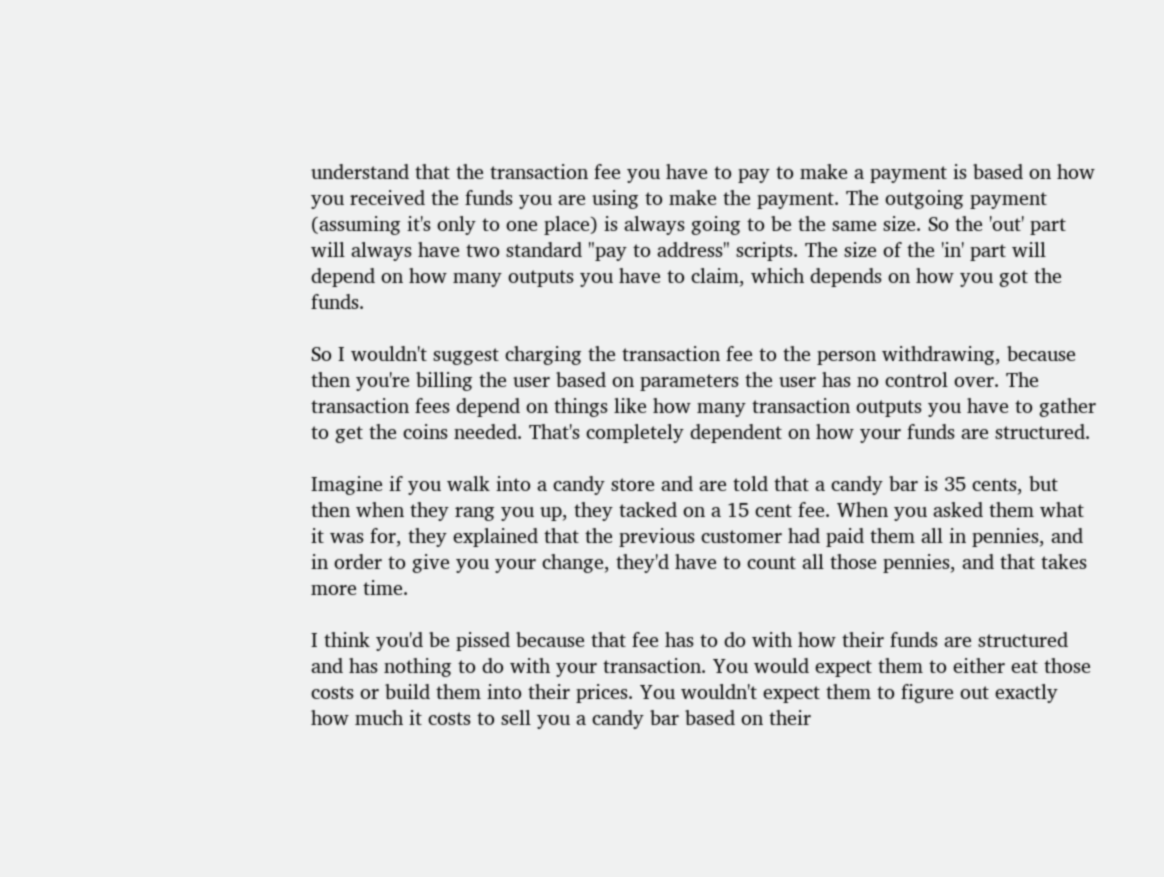understand that the transaction fee you have to pay to make a payment is based on how you received the funds you are using to make the payment. The outgoing payment (assuming it's only to one place) is always going to be the same size. So the 'out' part will always have two standard "pay to address" scripts. The size of the 'in' part will depend on how many outputs you have to claim, which depends on how you got the funds.

So I wouldn't suggest charging the transaction fee to the person withdrawing, because then you're billing the user based on parameters the user has no control over. The transaction fees depend on things like how many transaction outputs you have to gather to get the coins needed. That's completely dependent on how your funds are structured.

Imagine if you walk into a candy store and are told that a candy bar is 35 cents, but then when they rang you up, they tacked on a 15 cent fee. When you asked them what it was for, they explained that the previous customer had paid them all in pennies, and in order to give you your change, they'd have to count all those pennies, and that takes more time.

I think you'd be pissed because that fee has to do with how their funds are structured and has nothing to do with your transaction. You would expect them to either eat those costs or build them into their prices. You wouldn't expect them to figure out exactly how much it costs to sell you a candy bar based on their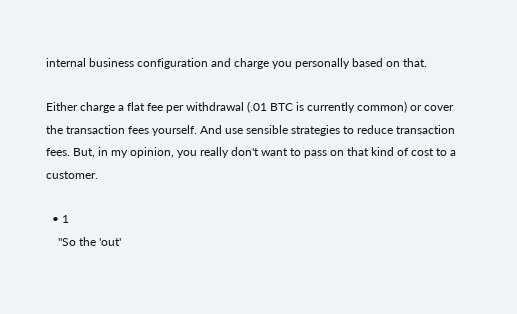internal business configuration and charge you personally based on that.

Either charge a flat fee per withdrawal (.01 BTC is currently common) or cover the transaction fees yourself. And use sensible strategies to reduce transaction fees. But, in my opinion, you really don't want to pass on that kind of cost to a customer.

  • 1
    "So the 'out'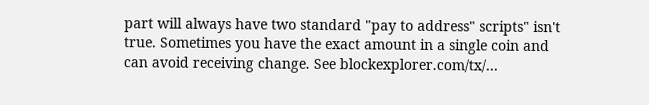part will always have two standard "pay to address" scripts" isn't true. Sometimes you have the exact amount in a single coin and can avoid receiving change. See blockexplorer.com/tx/…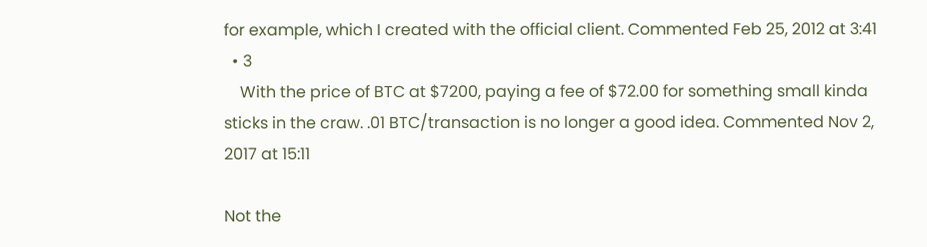for example, which I created with the official client. Commented Feb 25, 2012 at 3:41
  • 3
    With the price of BTC at $7200, paying a fee of $72.00 for something small kinda sticks in the craw. .01 BTC/transaction is no longer a good idea. Commented Nov 2, 2017 at 15:11

Not the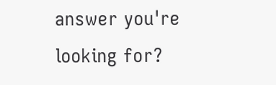answer you're looking for?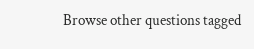Browse other questions tagged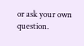or ask your own question.